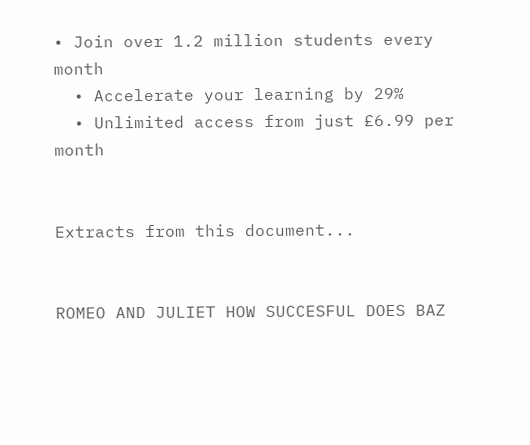• Join over 1.2 million students every month
  • Accelerate your learning by 29%
  • Unlimited access from just £6.99 per month


Extracts from this document...


ROMEO AND JULIET HOW SUCCESFUL DOES BAZ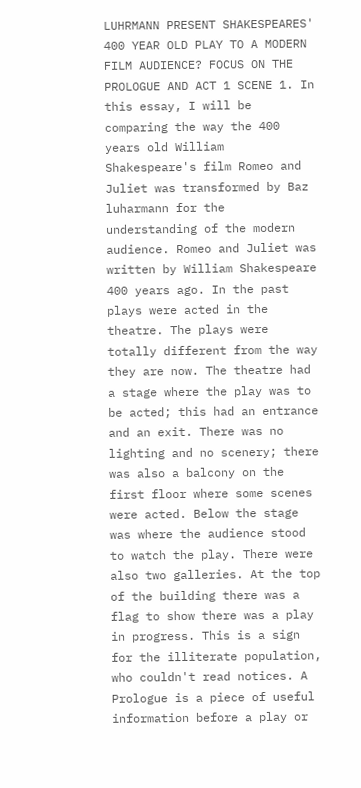LUHRMANN PRESENT SHAKESPEARES' 400 YEAR OLD PLAY TO A MODERN FILM AUDIENCE? FOCUS ON THE PROLOGUE AND ACT 1 SCENE 1. In this essay, I will be comparing the way the 400 years old William Shakespeare's film Romeo and Juliet was transformed by Baz luharmann for the understanding of the modern audience. Romeo and Juliet was written by William Shakespeare 400 years ago. In the past plays were acted in the theatre. The plays were totally different from the way they are now. The theatre had a stage where the play was to be acted; this had an entrance and an exit. There was no lighting and no scenery; there was also a balcony on the first floor where some scenes were acted. Below the stage was where the audience stood to watch the play. There were also two galleries. At the top of the building there was a flag to show there was a play in progress. This is a sign for the illiterate population, who couldn't read notices. A Prologue is a piece of useful information before a play or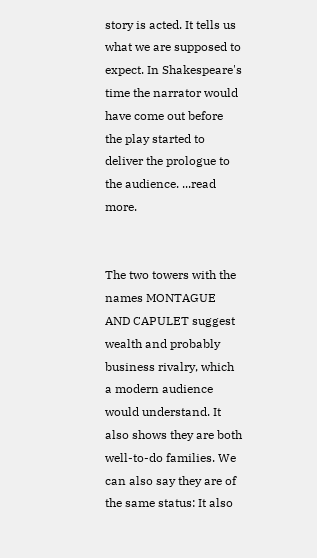story is acted. It tells us what we are supposed to expect. In Shakespeare's time the narrator would have come out before the play started to deliver the prologue to the audience. ...read more.


The two towers with the names MONTAGUE AND CAPULET suggest wealth and probably business rivalry, which a modern audience would understand. It also shows they are both well-to-do families. We can also say they are of the same status: It also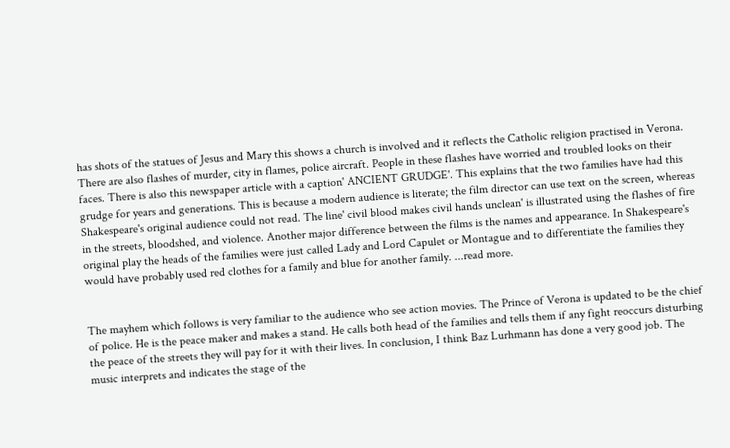has shots of the statues of Jesus and Mary this shows a church is involved and it reflects the Catholic religion practised in Verona. There are also flashes of murder, city in flames, police aircraft. People in these flashes have worried and troubled looks on their faces. There is also this newspaper article with a caption' ANCIENT GRUDGE'. This explains that the two families have had this grudge for years and generations. This is because a modern audience is literate; the film director can use text on the screen, whereas Shakespeare's original audience could not read. The line' civil blood makes civil hands unclean' is illustrated using the flashes of fire in the streets, bloodshed, and violence. Another major difference between the films is the names and appearance. In Shakespeare's original play the heads of the families were just called Lady and Lord Capulet or Montague and to differentiate the families they would have probably used red clothes for a family and blue for another family. ...read more.


The mayhem which follows is very familiar to the audience who see action movies. The Prince of Verona is updated to be the chief of police. He is the peace maker and makes a stand. He calls both head of the families and tells them if any fight reoccurs disturbing the peace of the streets they will pay for it with their lives. In conclusion, I think Baz Lurhmann has done a very good job. The music interprets and indicates the stage of the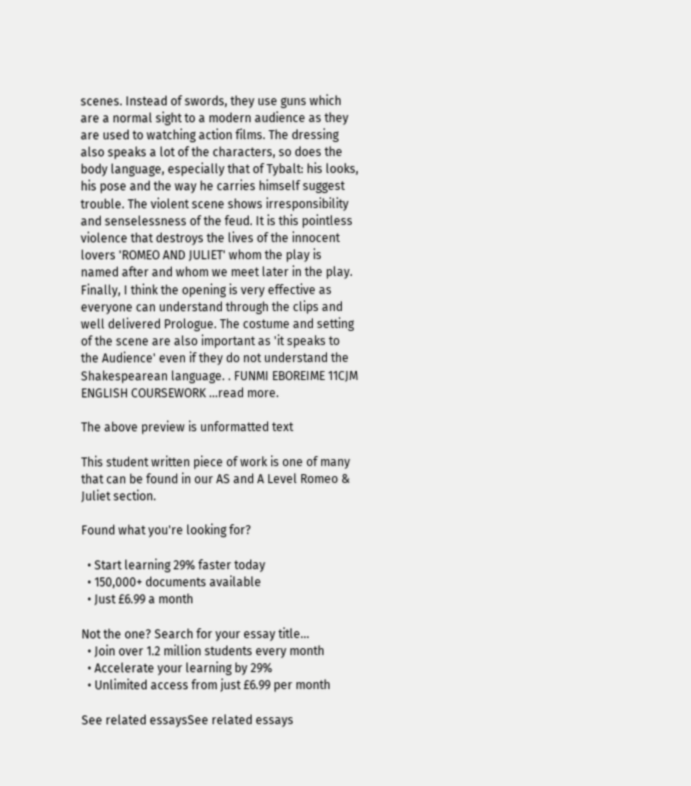scenes. Instead of swords, they use guns which are a normal sight to a modern audience as they are used to watching action films. The dressing also speaks a lot of the characters, so does the body language, especially that of Tybalt: his looks, his pose and the way he carries himself suggest trouble. The violent scene shows irresponsibility and senselessness of the feud. It is this pointless violence that destroys the lives of the innocent lovers 'ROMEO AND JULIET' whom the play is named after and whom we meet later in the play. Finally, I think the opening is very effective as everyone can understand through the clips and well delivered Prologue. The costume and setting of the scene are also important as 'it speaks to the Audience' even if they do not understand the Shakespearean language. . FUNMI EBOREIME 11CJM ENGLISH COURSEWORK ...read more.

The above preview is unformatted text

This student written piece of work is one of many that can be found in our AS and A Level Romeo & Juliet section.

Found what you're looking for?

  • Start learning 29% faster today
  • 150,000+ documents available
  • Just £6.99 a month

Not the one? Search for your essay title...
  • Join over 1.2 million students every month
  • Accelerate your learning by 29%
  • Unlimited access from just £6.99 per month

See related essaysSee related essays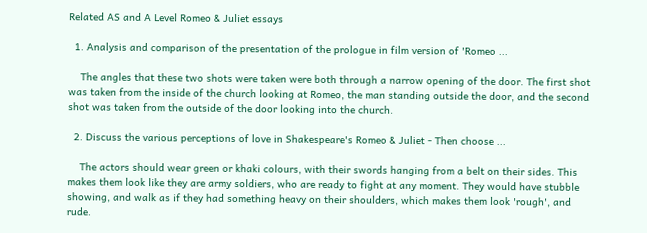Related AS and A Level Romeo & Juliet essays

  1. Analysis and comparison of the presentation of the prologue in film version of 'Romeo ...

    The angles that these two shots were taken were both through a narrow opening of the door. The first shot was taken from the inside of the church looking at Romeo, the man standing outside the door, and the second shot was taken from the outside of the door looking into the church.

  2. Discuss the various perceptions of love in Shakespeare's Romeo & Juliet - Then choose ...

    The actors should wear green or khaki colours, with their swords hanging from a belt on their sides. This makes them look like they are army soldiers, who are ready to fight at any moment. They would have stubble showing, and walk as if they had something heavy on their shoulders, which makes them look 'rough', and rude.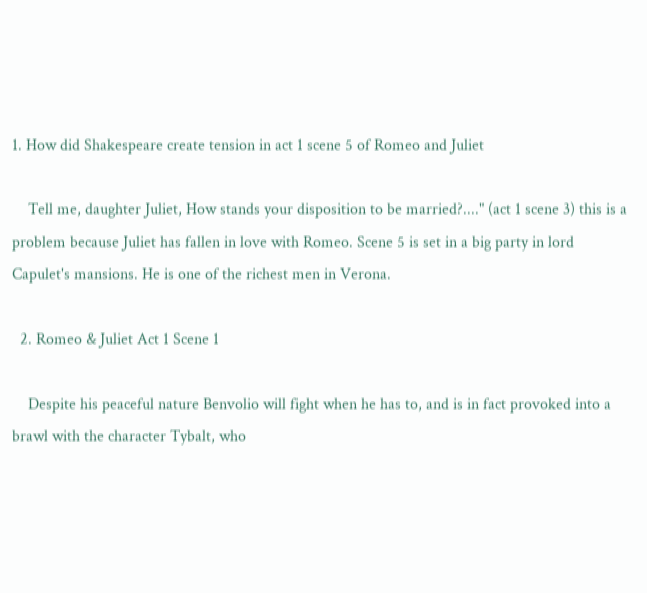1. How did Shakespeare create tension in act 1 scene 5 of Romeo and Juliet

    Tell me, daughter Juliet, How stands your disposition to be married?...." (act 1 scene 3) this is a problem because Juliet has fallen in love with Romeo. Scene 5 is set in a big party in lord Capulet's mansions. He is one of the richest men in Verona.

  2. Romeo & Juliet Act 1 Scene 1

    Despite his peaceful nature Benvolio will fight when he has to, and is in fact provoked into a brawl with the character Tybalt, who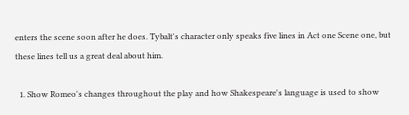enters the scene soon after he does. Tybalt's character only speaks five lines in Act one Scene one, but these lines tell us a great deal about him.

  1. Show Romeo's changes throughout the play and how Shakespeare's language is used to show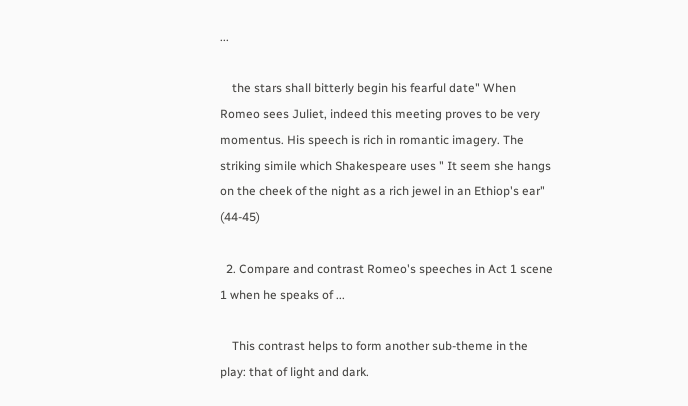...

    the stars shall bitterly begin his fearful date" When Romeo sees Juliet, indeed this meeting proves to be very momentus. His speech is rich in romantic imagery. The striking simile which Shakespeare uses " It seem she hangs on the cheek of the night as a rich jewel in an Ethiop's ear" (44-45)

  2. Compare and contrast Romeo's speeches in Act 1 scene 1 when he speaks of ...

    This contrast helps to form another sub-theme in the play: that of light and dark.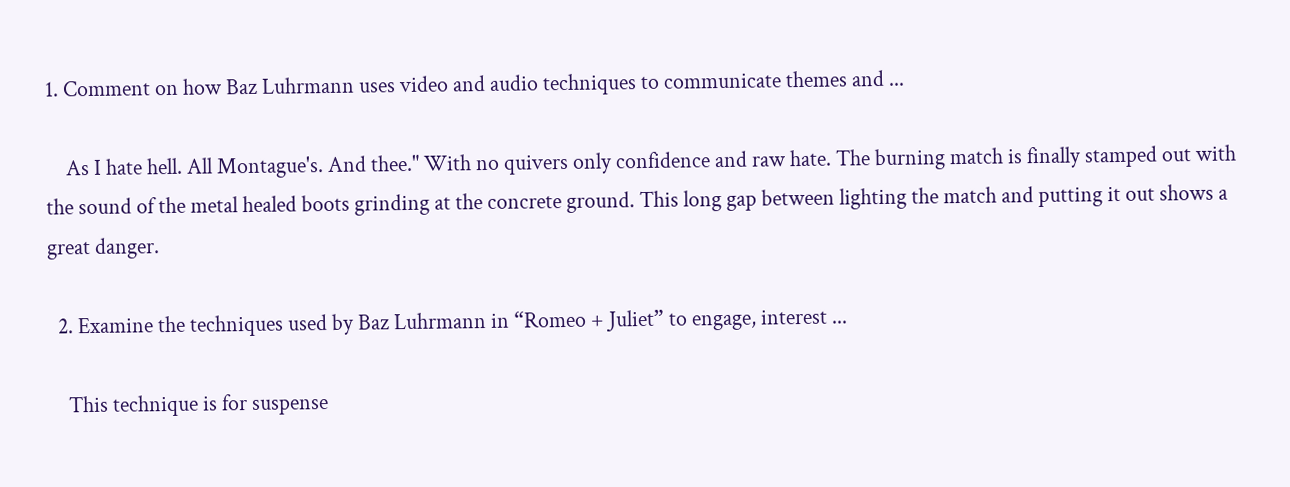1. Comment on how Baz Luhrmann uses video and audio techniques to communicate themes and ...

    As I hate hell. All Montague's. And thee." With no quivers only confidence and raw hate. The burning match is finally stamped out with the sound of the metal healed boots grinding at the concrete ground. This long gap between lighting the match and putting it out shows a great danger.

  2. Examine the techniques used by Baz Luhrmann in “Romeo + Juliet” to engage, interest ...

    This technique is for suspense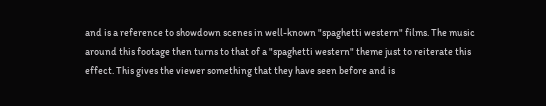and is a reference to showdown scenes in well-known "spaghetti western" films. The music around this footage then turns to that of a "spaghetti western" theme just to reiterate this effect. This gives the viewer something that they have seen before and is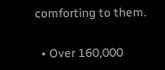comforting to them.

  • Over 160,000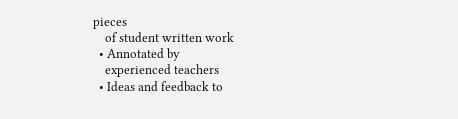pieces
    of student written work
  • Annotated by
    experienced teachers
  • Ideas and feedback to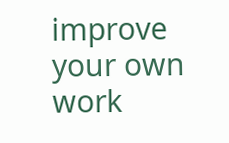improve your own work